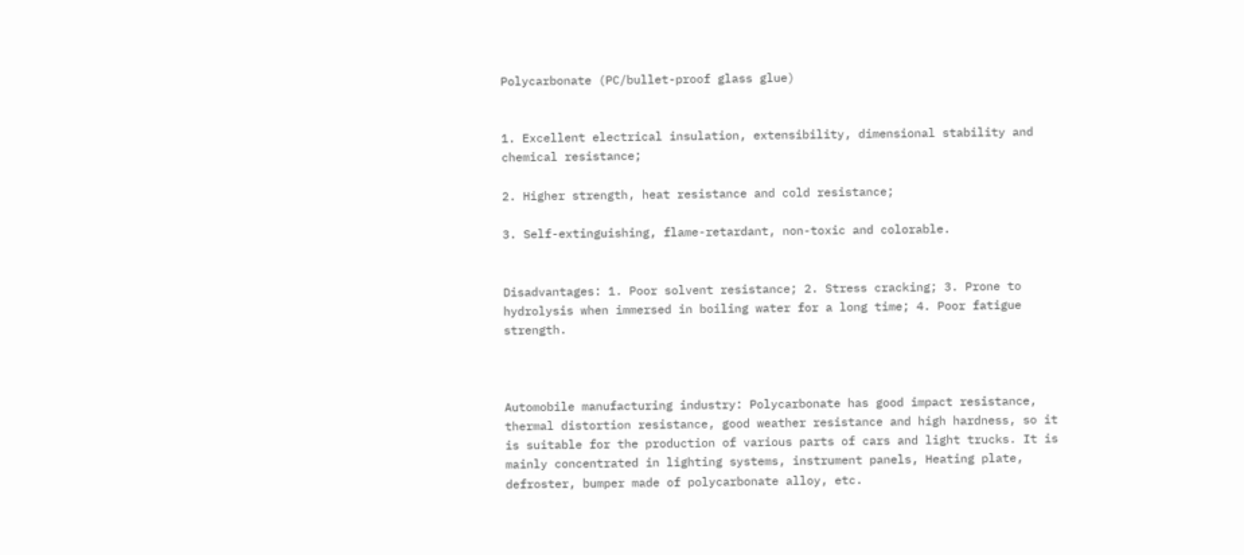Polycarbonate (PC/bullet-proof glass glue)


1. Excellent electrical insulation, extensibility, dimensional stability and chemical resistance;

2. Higher strength, heat resistance and cold resistance;

3. Self-extinguishing, flame-retardant, non-toxic and colorable.


Disadvantages: 1. Poor solvent resistance; 2. Stress cracking; 3. Prone to hydrolysis when immersed in boiling water for a long time; 4. Poor fatigue strength.



Automobile manufacturing industry: Polycarbonate has good impact resistance, thermal distortion resistance, good weather resistance and high hardness, so it is suitable for the production of various parts of cars and light trucks. It is mainly concentrated in lighting systems, instrument panels, Heating plate, defroster, bumper made of polycarbonate alloy, etc.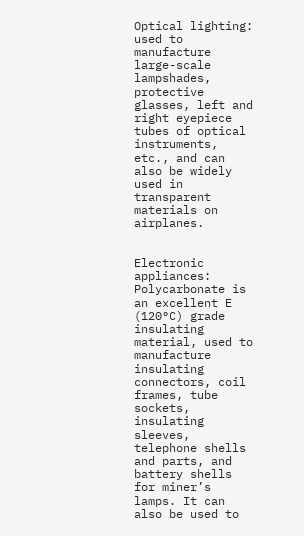Optical lighting: used to manufacture large-scale lampshades, protective glasses, left and right eyepiece tubes of optical instruments, etc., and can also be widely used in transparent materials on airplanes.


Electronic appliances: Polycarbonate is an excellent E (120°C) grade insulating material, used to manufacture insulating connectors, coil frames, tube sockets, insulating sleeves, telephone shells and parts, and battery shells for miner’s lamps. It can also be used to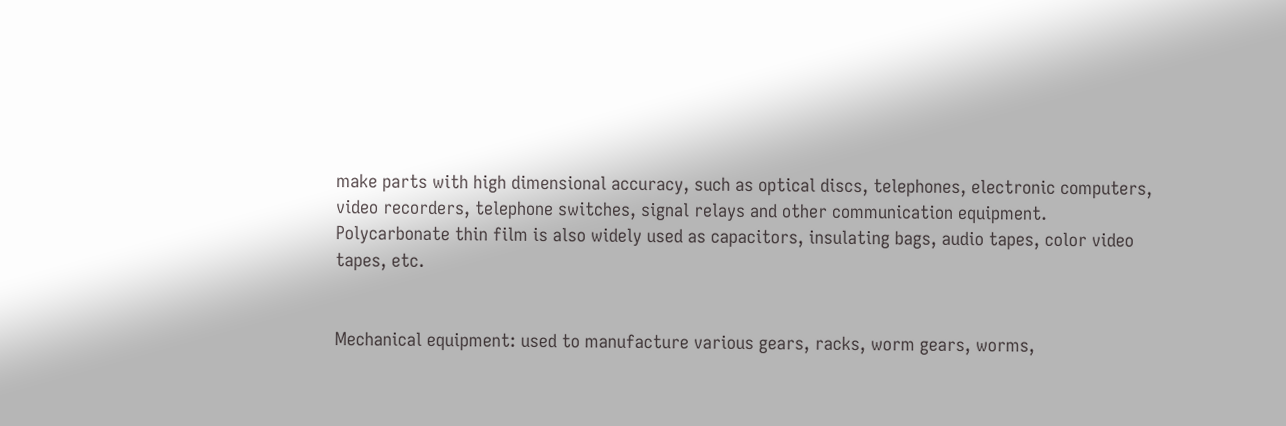make parts with high dimensional accuracy, such as optical discs, telephones, electronic computers, video recorders, telephone switches, signal relays and other communication equipment. Polycarbonate thin film is also widely used as capacitors, insulating bags, audio tapes, color video tapes, etc.


Mechanical equipment: used to manufacture various gears, racks, worm gears, worms,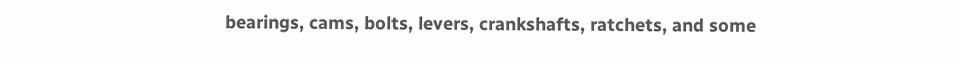bearings, cams, bolts, levers, crankshafts, ratchets, and some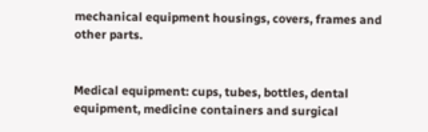mechanical equipment housings, covers, frames and other parts.


Medical equipment: cups, tubes, bottles, dental equipment, medicine containers and surgical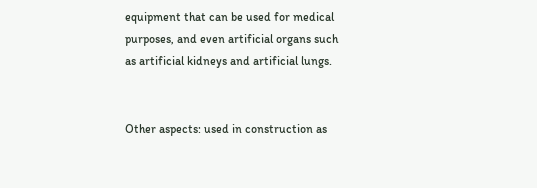equipment that can be used for medical purposes, and even artificial organs such as artificial kidneys and artificial lungs.


Other aspects: used in construction as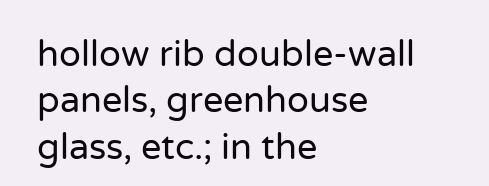hollow rib double-wall panels, greenhouse glass, etc.; in the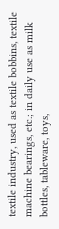textile industry, used as textile bobbins, textile machine bearings, etc.; in daily use as milk bottles, tableware, toys,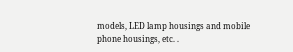models, LED lamp housings and mobile phone housings, etc. .